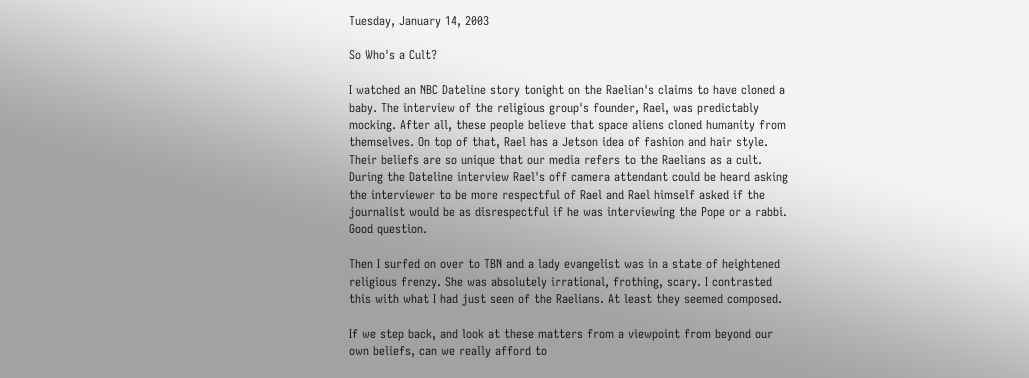Tuesday, January 14, 2003

So Who's a Cult?

I watched an NBC Dateline story tonight on the Raelian's claims to have cloned a baby. The interview of the religious group's founder, Rael, was predictably mocking. After all, these people believe that space aliens cloned humanity from themselves. On top of that, Rael has a Jetson idea of fashion and hair style. Their beliefs are so unique that our media refers to the Raelians as a cult. During the Dateline interview Rael's off camera attendant could be heard asking the interviewer to be more respectful of Rael and Rael himself asked if the journalist would be as disrespectful if he was interviewing the Pope or a rabbi. Good question.

Then I surfed on over to TBN and a lady evangelist was in a state of heightened religious frenzy. She was absolutely irrational, frothing, scary. I contrasted this with what I had just seen of the Raelians. At least they seemed composed.

If we step back, and look at these matters from a viewpoint from beyond our own beliefs, can we really afford to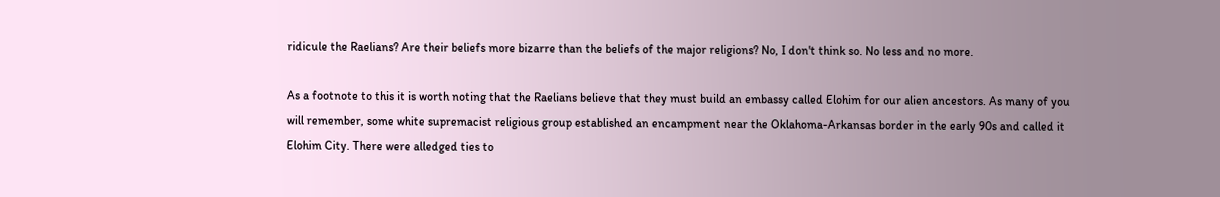ridicule the Raelians? Are their beliefs more bizarre than the beliefs of the major religions? No, I don't think so. No less and no more.

As a footnote to this it is worth noting that the Raelians believe that they must build an embassy called Elohim for our alien ancestors. As many of you will remember, some white supremacist religious group established an encampment near the Oklahoma-Arkansas border in the early 90s and called it Elohim City. There were alledged ties to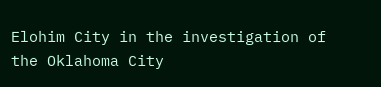Elohim City in the investigation of the Oklahoma City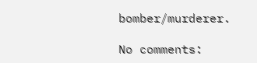bomber/murderer.

No comments: